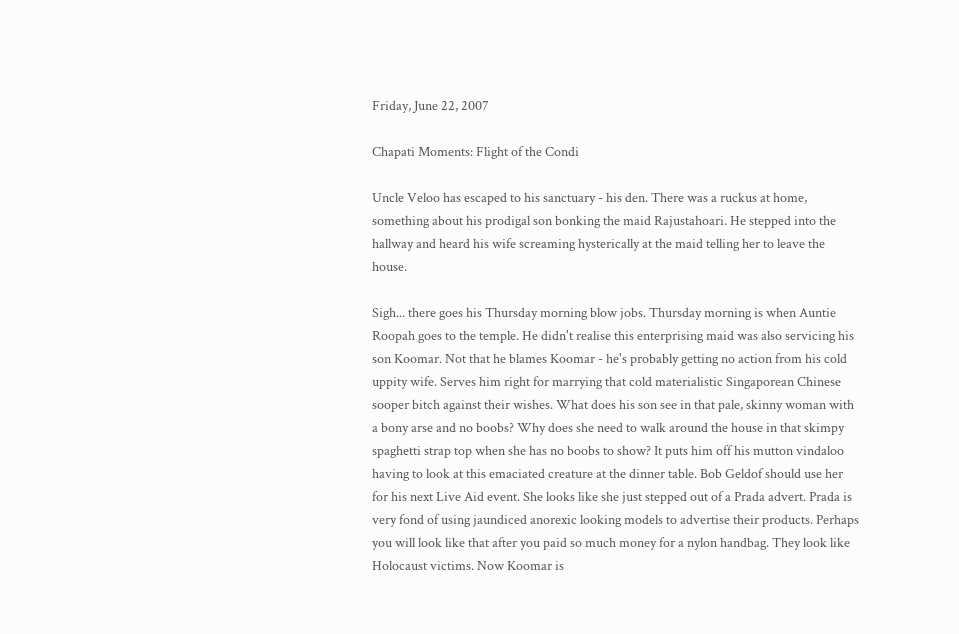Friday, June 22, 2007

Chapati Moments: Flight of the Condi

Uncle Veloo has escaped to his sanctuary - his den. There was a ruckus at home, something about his prodigal son bonking the maid Rajustahoari. He stepped into the hallway and heard his wife screaming hysterically at the maid telling her to leave the house.

Sigh... there goes his Thursday morning blow jobs. Thursday morning is when Auntie Roopah goes to the temple. He didn't realise this enterprising maid was also servicing his son Koomar. Not that he blames Koomar - he's probably getting no action from his cold uppity wife. Serves him right for marrying that cold materialistic Singaporean Chinese sooper bitch against their wishes. What does his son see in that pale, skinny woman with a bony arse and no boobs? Why does she need to walk around the house in that skimpy spaghetti strap top when she has no boobs to show? It puts him off his mutton vindaloo having to look at this emaciated creature at the dinner table. Bob Geldof should use her for his next Live Aid event. She looks like she just stepped out of a Prada advert. Prada is very fond of using jaundiced anorexic looking models to advertise their products. Perhaps you will look like that after you paid so much money for a nylon handbag. They look like Holocaust victims. Now Koomar is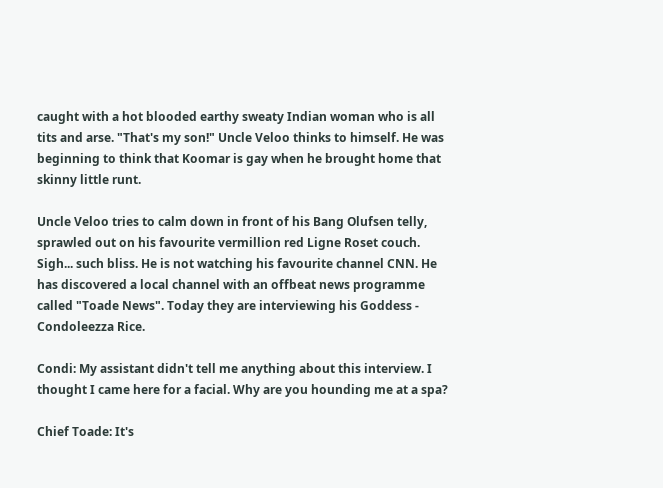caught with a hot blooded earthy sweaty Indian woman who is all tits and arse. "That's my son!" Uncle Veloo thinks to himself. He was beginning to think that Koomar is gay when he brought home that skinny little runt.

Uncle Veloo tries to calm down in front of his Bang Olufsen telly, sprawled out on his favourite vermillion red Ligne Roset couch. Sigh... such bliss. He is not watching his favourite channel CNN. He has discovered a local channel with an offbeat news programme called "Toade News". Today they are interviewing his Goddess - Condoleezza Rice.

Condi: My assistant didn't tell me anything about this interview. I thought I came here for a facial. Why are you hounding me at a spa?

Chief Toade: It's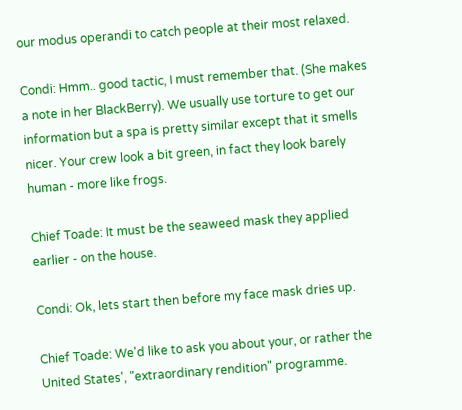our modus operandi to catch people at their most relaxed.

Condi: Hmm.. good tactic, I must remember that. (She makes a note in her BlackBerry). We usually use torture to get our information but a spa is pretty similar except that it smells nicer. Your crew look a bit green, in fact they look barely human - more like frogs.

Chief Toade: It must be the seaweed mask they applied earlier - on the house.

Condi: Ok, lets start then before my face mask dries up.

Chief Toade: We'd like to ask you about your, or rather the United States', "extraordinary rendition" programme.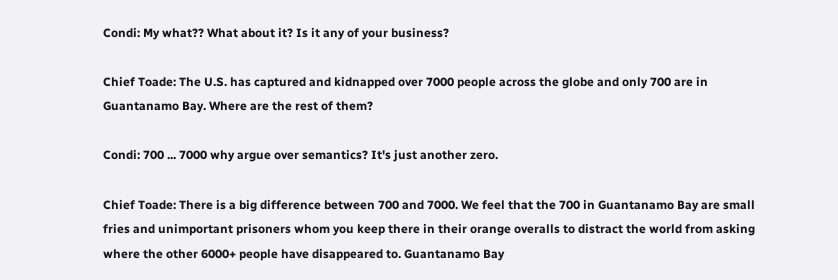Condi: My what?? What about it? Is it any of your business?

Chief Toade: The U.S. has captured and kidnapped over 7000 people across the globe and only 700 are in Guantanamo Bay. Where are the rest of them?

Condi: 700 ... 7000 why argue over semantics? It's just another zero.

Chief Toade: There is a big difference between 700 and 7000. We feel that the 700 in Guantanamo Bay are small fries and unimportant prisoners whom you keep there in their orange overalls to distract the world from asking where the other 6000+ people have disappeared to. Guantanamo Bay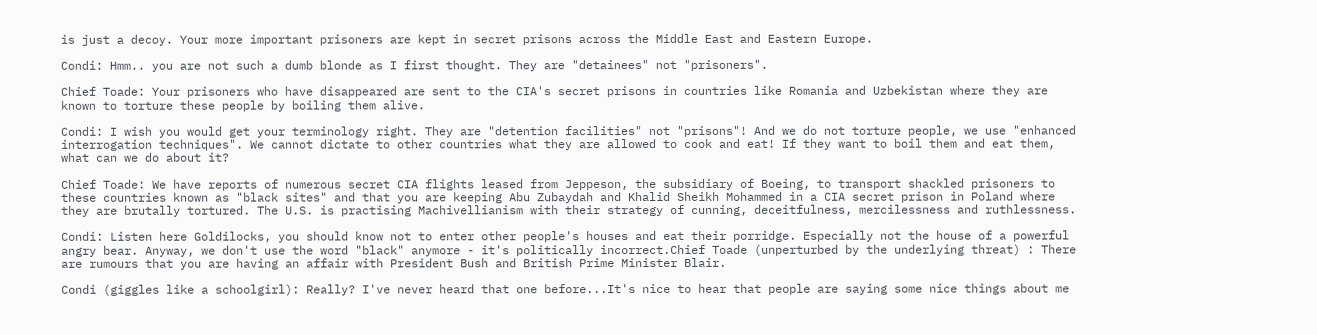is just a decoy. Your more important prisoners are kept in secret prisons across the Middle East and Eastern Europe.

Condi: Hmm.. you are not such a dumb blonde as I first thought. They are "detainees" not "prisoners".

Chief Toade: Your prisoners who have disappeared are sent to the CIA's secret prisons in countries like Romania and Uzbekistan where they are known to torture these people by boiling them alive.

Condi: I wish you would get your terminology right. They are "detention facilities" not "prisons"! And we do not torture people, we use "enhanced interrogation techniques". We cannot dictate to other countries what they are allowed to cook and eat! If they want to boil them and eat them, what can we do about it?

Chief Toade: We have reports of numerous secret CIA flights leased from Jeppeson, the subsidiary of Boeing, to transport shackled prisoners to these countries known as "black sites" and that you are keeping Abu Zubaydah and Khalid Sheikh Mohammed in a CIA secret prison in Poland where they are brutally tortured. The U.S. is practising Machivellianism with their strategy of cunning, deceitfulness, mercilessness and ruthlessness.

Condi: Listen here Goldilocks, you should know not to enter other people's houses and eat their porridge. Especially not the house of a powerful angry bear. Anyway, we don't use the word "black" anymore - it's politically incorrect.Chief Toade (unperturbed by the underlying threat) : There are rumours that you are having an affair with President Bush and British Prime Minister Blair.

Condi (giggles like a schoolgirl): Really? I've never heard that one before...It's nice to hear that people are saying some nice things about me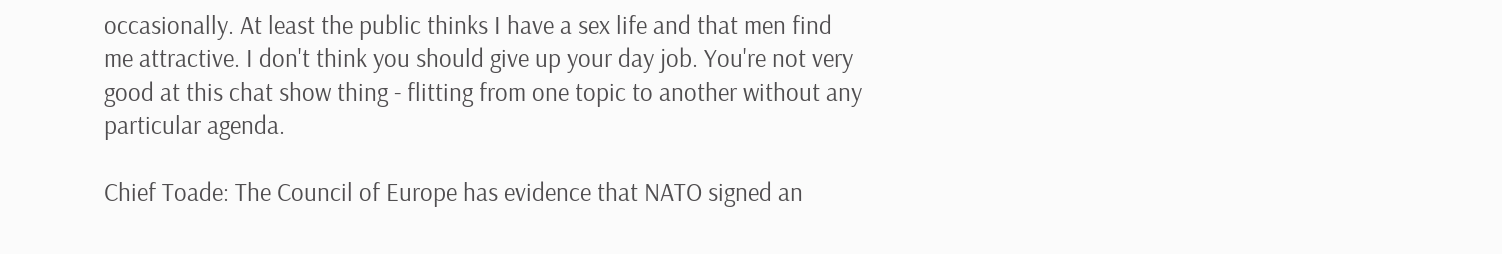occasionally. At least the public thinks I have a sex life and that men find me attractive. I don't think you should give up your day job. You're not very good at this chat show thing - flitting from one topic to another without any particular agenda.

Chief Toade: The Council of Europe has evidence that NATO signed an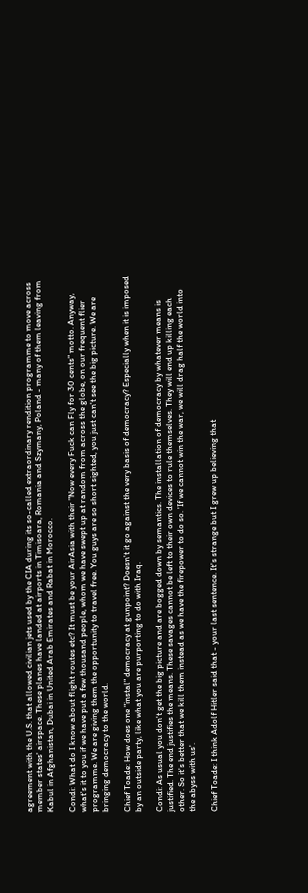agreement with the U.S. that allowed civilian jets used by the CIA during its so-called extraordinary rendition programme to move across member states' airspace. These planes have landed at airports in Timisoara, Romania and Szymany, Poland - many of them leaving from Kabul in Afghanistan, Dubai in United Arab Emirates and Rabat in Morocco.

Condi: What do I know about flight routes etc? It must be your AirAsia with their "Now every Fuck can Fly for 30 cents" motto. Anyway, what's it to you if we have put a few thousand people, whom we have swept up at random from across the globe, on our frequent flier programme. We are giving them the opportunity to travel free. You guys are so short sighted, you just can't see the big picture. We are bringing democracy to the world.

Chief Toade: How does one "instal" democracy at gunpoint? Doesn't it go against the very basis of democracy? Especially when it is imposed by an outside party, like what you are purporting to do with Iraq.

Condi: As usual you don't get the big picture and are bogged down by semantics. The installation of democracy by whatever means is justified. The end justifies the means. These savages cannot be left to their own devices to rule themselves. They will end up killing each other. So it's better that we kill them instead as we have the firepower to do so. 'If we cannot win the war, we will drag half the world into the abyss with us'.

Chief Toade: I think Adolf Hitler said that - your last sentence. It's strange but I grew up believing that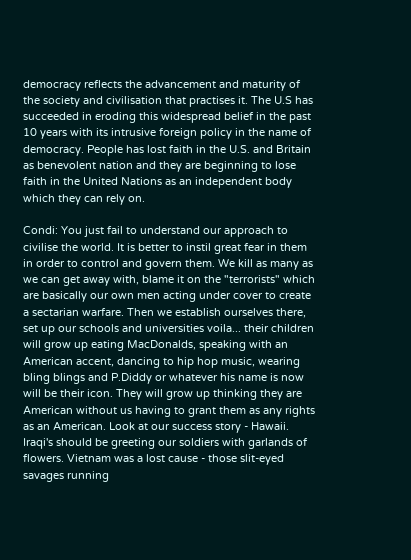democracy reflects the advancement and maturity of the society and civilisation that practises it. The U.S has succeeded in eroding this widespread belief in the past 10 years with its intrusive foreign policy in the name of democracy. People has lost faith in the U.S. and Britain as benevolent nation and they are beginning to lose faith in the United Nations as an independent body which they can rely on.

Condi: You just fail to understand our approach to civilise the world. It is better to instil great fear in them in order to control and govern them. We kill as many as we can get away with, blame it on the "terrorists" which are basically our own men acting under cover to create a sectarian warfare. Then we establish ourselves there, set up our schools and universities voila... their children will grow up eating MacDonalds, speaking with an American accent, dancing to hip hop music, wearing bling blings and P.Diddy or whatever his name is now will be their icon. They will grow up thinking they are American without us having to grant them as any rights as an American. Look at our success story - Hawaii. Iraqi's should be greeting our soldiers with garlands of flowers. Vietnam was a lost cause - those slit-eyed savages running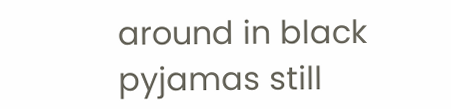around in black pyjamas still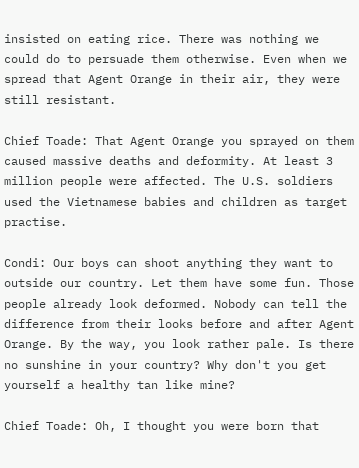insisted on eating rice. There was nothing we could do to persuade them otherwise. Even when we spread that Agent Orange in their air, they were still resistant.

Chief Toade: That Agent Orange you sprayed on them caused massive deaths and deformity. At least 3 million people were affected. The U.S. soldiers used the Vietnamese babies and children as target practise.

Condi: Our boys can shoot anything they want to outside our country. Let them have some fun. Those people already look deformed. Nobody can tell the difference from their looks before and after Agent Orange. By the way, you look rather pale. Is there no sunshine in your country? Why don't you get yourself a healthy tan like mine?

Chief Toade: Oh, I thought you were born that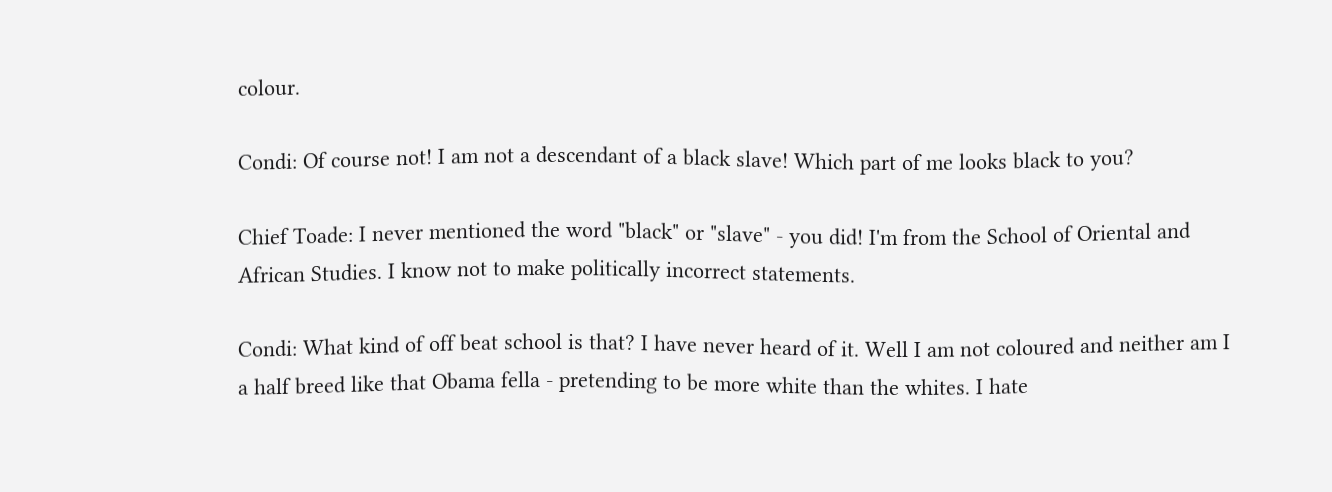colour.

Condi: Of course not! I am not a descendant of a black slave! Which part of me looks black to you?

Chief Toade: I never mentioned the word "black" or "slave" - you did! I'm from the School of Oriental and African Studies. I know not to make politically incorrect statements.

Condi: What kind of off beat school is that? I have never heard of it. Well I am not coloured and neither am I a half breed like that Obama fella - pretending to be more white than the whites. I hate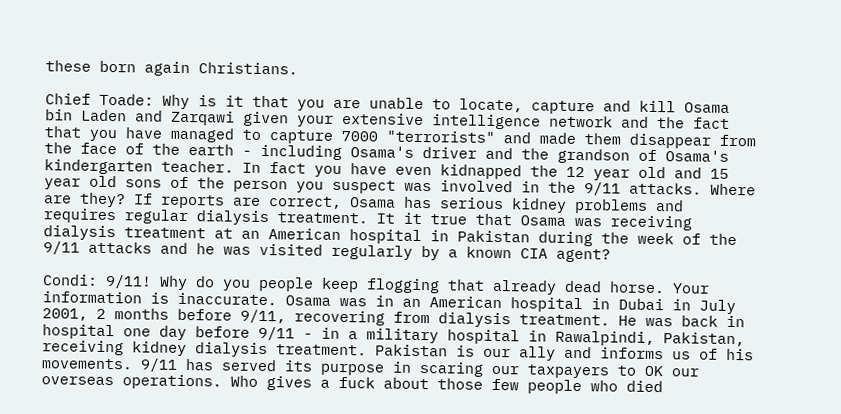these born again Christians.

Chief Toade: Why is it that you are unable to locate, capture and kill Osama bin Laden and Zarqawi given your extensive intelligence network and the fact that you have managed to capture 7000 "terrorists" and made them disappear from the face of the earth - including Osama's driver and the grandson of Osama's kindergarten teacher. In fact you have even kidnapped the 12 year old and 15 year old sons of the person you suspect was involved in the 9/11 attacks. Where are they? If reports are correct, Osama has serious kidney problems and requires regular dialysis treatment. It it true that Osama was receiving dialysis treatment at an American hospital in Pakistan during the week of the 9/11 attacks and he was visited regularly by a known CIA agent?

Condi: 9/11! Why do you people keep flogging that already dead horse. Your information is inaccurate. Osama was in an American hospital in Dubai in July 2001, 2 months before 9/11, recovering from dialysis treatment. He was back in hospital one day before 9/11 - in a military hospital in Rawalpindi, Pakistan, receiving kidney dialysis treatment. Pakistan is our ally and informs us of his movements. 9/11 has served its purpose in scaring our taxpayers to OK our overseas operations. Who gives a fuck about those few people who died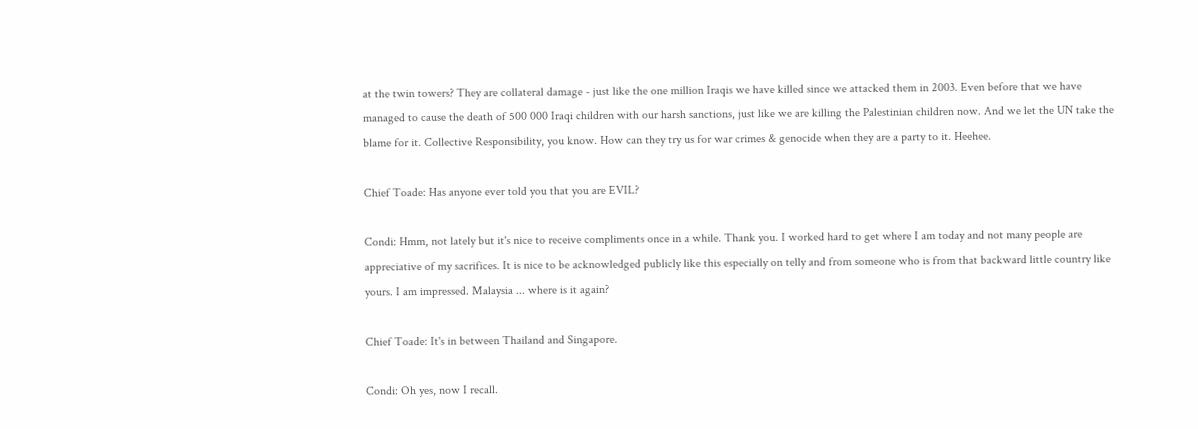at the twin towers? They are collateral damage - just like the one million Iraqis we have killed since we attacked them in 2003. Even before that we have managed to cause the death of 500 000 Iraqi children with our harsh sanctions, just like we are killing the Palestinian children now. And we let the UN take the blame for it. Collective Responsibility, you know. How can they try us for war crimes & genocide when they are a party to it. Heehee.

Chief Toade: Has anyone ever told you that you are EVIL?

Condi: Hmm, not lately but it's nice to receive compliments once in a while. Thank you. I worked hard to get where I am today and not many people are appreciative of my sacrifices. It is nice to be acknowledged publicly like this especially on telly and from someone who is from that backward little country like yours. I am impressed. Malaysia ... where is it again?

Chief Toade: It's in between Thailand and Singapore.

Condi: Oh yes, now I recall.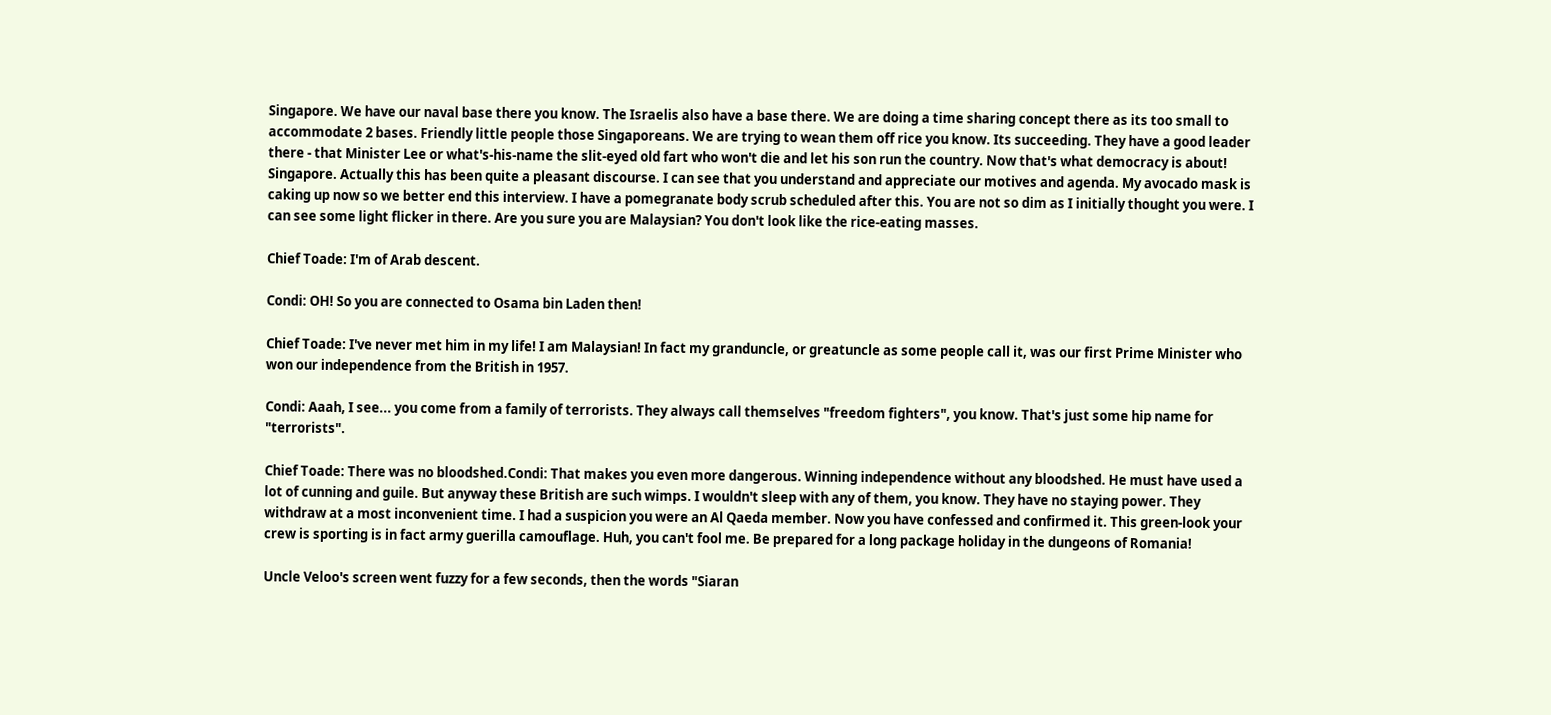Singapore. We have our naval base there you know. The Israelis also have a base there. We are doing a time sharing concept there as its too small to accommodate 2 bases. Friendly little people those Singaporeans. We are trying to wean them off rice you know. Its succeeding. They have a good leader there - that Minister Lee or what's-his-name the slit-eyed old fart who won't die and let his son run the country. Now that's what democracy is about! Singapore. Actually this has been quite a pleasant discourse. I can see that you understand and appreciate our motives and agenda. My avocado mask is caking up now so we better end this interview. I have a pomegranate body scrub scheduled after this. You are not so dim as I initially thought you were. I can see some light flicker in there. Are you sure you are Malaysian? You don't look like the rice-eating masses.

Chief Toade: I'm of Arab descent.

Condi: OH! So you are connected to Osama bin Laden then!

Chief Toade: I've never met him in my life! I am Malaysian! In fact my granduncle, or greatuncle as some people call it, was our first Prime Minister who won our independence from the British in 1957.

Condi: Aaah, I see... you come from a family of terrorists. They always call themselves "freedom fighters", you know. That's just some hip name for "terrorists".

Chief Toade: There was no bloodshed.Condi: That makes you even more dangerous. Winning independence without any bloodshed. He must have used a lot of cunning and guile. But anyway these British are such wimps. I wouldn't sleep with any of them, you know. They have no staying power. They withdraw at a most inconvenient time. I had a suspicion you were an Al Qaeda member. Now you have confessed and confirmed it. This green-look your crew is sporting is in fact army guerilla camouflage. Huh, you can't fool me. Be prepared for a long package holiday in the dungeons of Romania!

Uncle Veloo's screen went fuzzy for a few seconds, then the words "Siaran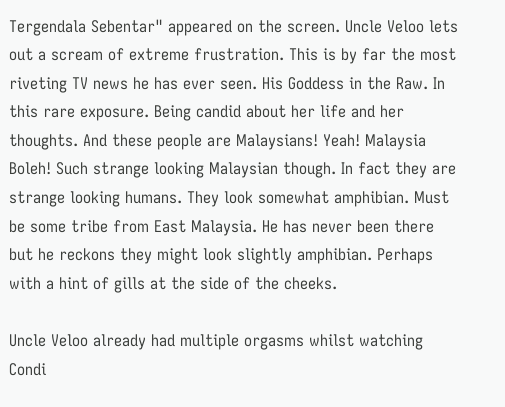Tergendala Sebentar" appeared on the screen. Uncle Veloo lets out a scream of extreme frustration. This is by far the most riveting TV news he has ever seen. His Goddess in the Raw. In this rare exposure. Being candid about her life and her thoughts. And these people are Malaysians! Yeah! Malaysia Boleh! Such strange looking Malaysian though. In fact they are strange looking humans. They look somewhat amphibian. Must be some tribe from East Malaysia. He has never been there but he reckons they might look slightly amphibian. Perhaps with a hint of gills at the side of the cheeks.

Uncle Veloo already had multiple orgasms whilst watching Condi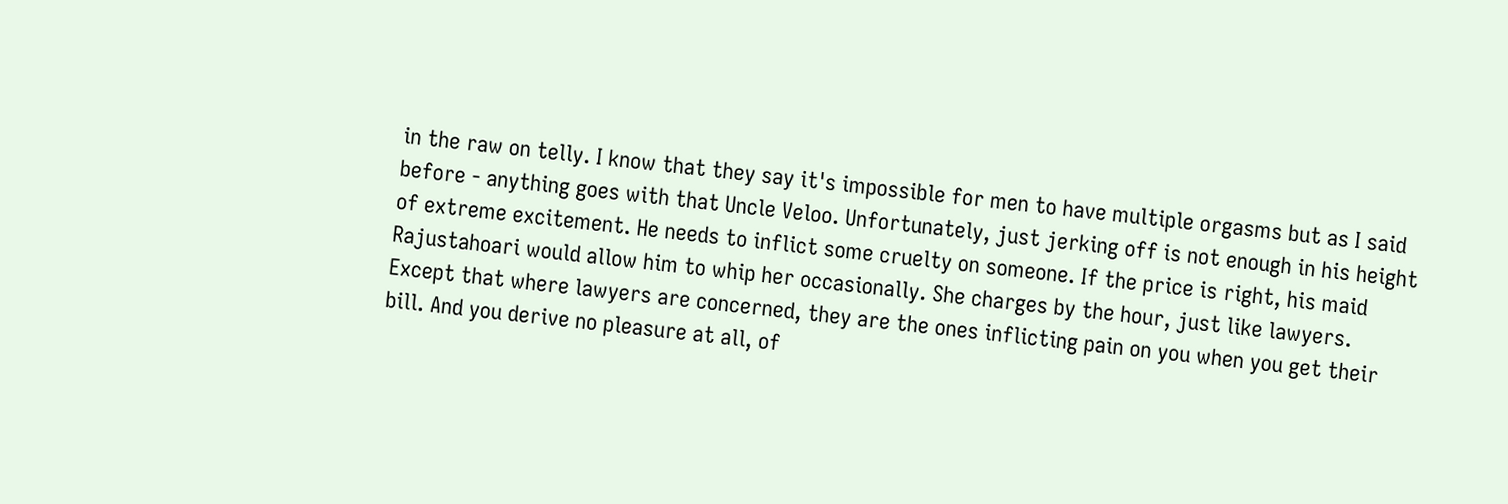in the raw on telly. I know that they say it's impossible for men to have multiple orgasms but as I said before - anything goes with that Uncle Veloo. Unfortunately, just jerking off is not enough in his height of extreme excitement. He needs to inflict some cruelty on someone. If the price is right, his maid Rajustahoari would allow him to whip her occasionally. She charges by the hour, just like lawyers. Except that where lawyers are concerned, they are the ones inflicting pain on you when you get their bill. And you derive no pleasure at all, of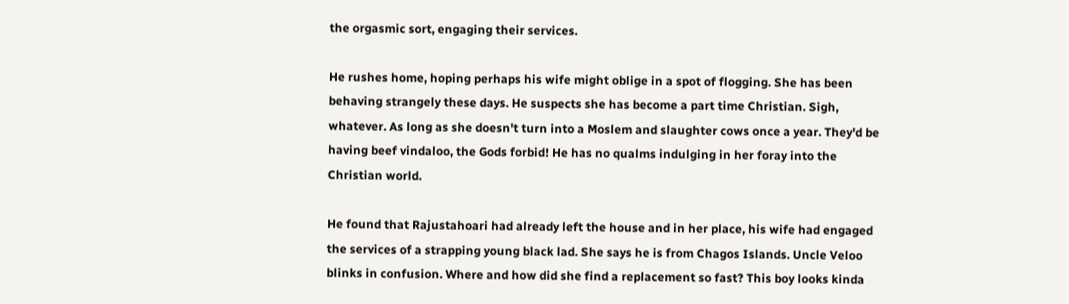the orgasmic sort, engaging their services.

He rushes home, hoping perhaps his wife might oblige in a spot of flogging. She has been behaving strangely these days. He suspects she has become a part time Christian. Sigh, whatever. As long as she doesn't turn into a Moslem and slaughter cows once a year. They'd be having beef vindaloo, the Gods forbid! He has no qualms indulging in her foray into the Christian world.

He found that Rajustahoari had already left the house and in her place, his wife had engaged the services of a strapping young black lad. She says he is from Chagos Islands. Uncle Veloo blinks in confusion. Where and how did she find a replacement so fast? This boy looks kinda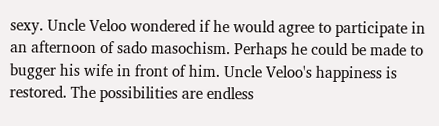sexy. Uncle Veloo wondered if he would agree to participate in an afternoon of sado masochism. Perhaps he could be made to bugger his wife in front of him. Uncle Veloo's happiness is restored. The possibilities are endless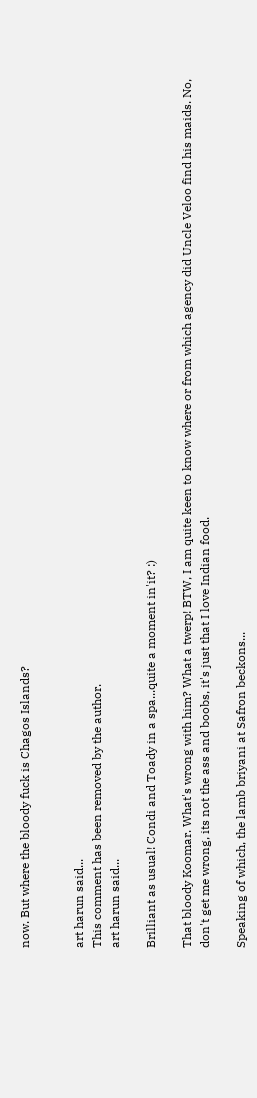now. But where the bloody fuck is Chagos Islands?


art harun said...
This comment has been removed by the author.
art harun said...

Brilliant as usual! Condi and Toady in a spa...quite a moment in'it? :)

That bloody Koomar. What's wrong with him? What a twerp! BTW, I am quite keen to know where or from which agency did Uncle Veloo find his maids. No, don't get me wrong, its not the ass and boobs, it's just that I love Indian food.

Speaking of which, the lamb briyani at Safron beckons...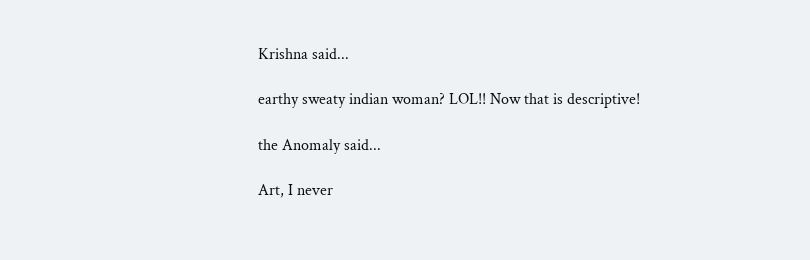Krishna said...

earthy sweaty indian woman? LOL!! Now that is descriptive!

the Anomaly said...

Art, I never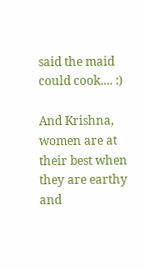said the maid could cook.... :)

And Krishna, women are at their best when they are earthy and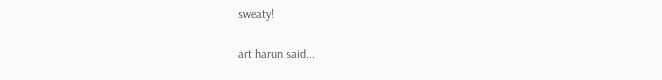sweaty!

art harun said...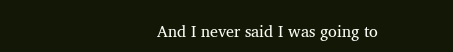And I never said I was going to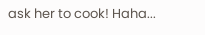ask her to cook! Haha...